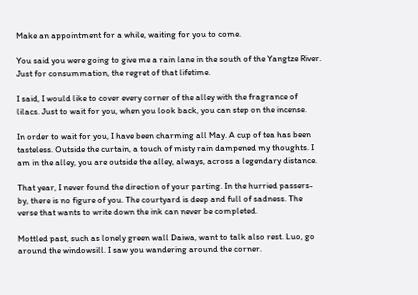Make an appointment for a while, waiting for you to come.

You said you were going to give me a rain lane in the south of the Yangtze River. Just for consummation, the regret of that lifetime.

I said, I would like to cover every corner of the alley with the fragrance of lilacs. Just to wait for you, when you look back, you can step on the incense.

In order to wait for you, I have been charming all May. A cup of tea has been tasteless. Outside the curtain, a touch of misty rain dampened my thoughts. I am in the alley, you are outside the alley, always, across a legendary distance.

That year, I never found the direction of your parting. In the hurried passers-by, there is no figure of you. The courtyard is deep and full of sadness. The verse that wants to write down the ink can never be completed.

Mottled past, such as lonely green wall Daiwa, want to talk also rest. Luo, go around the windowsill. I saw you wandering around the corner.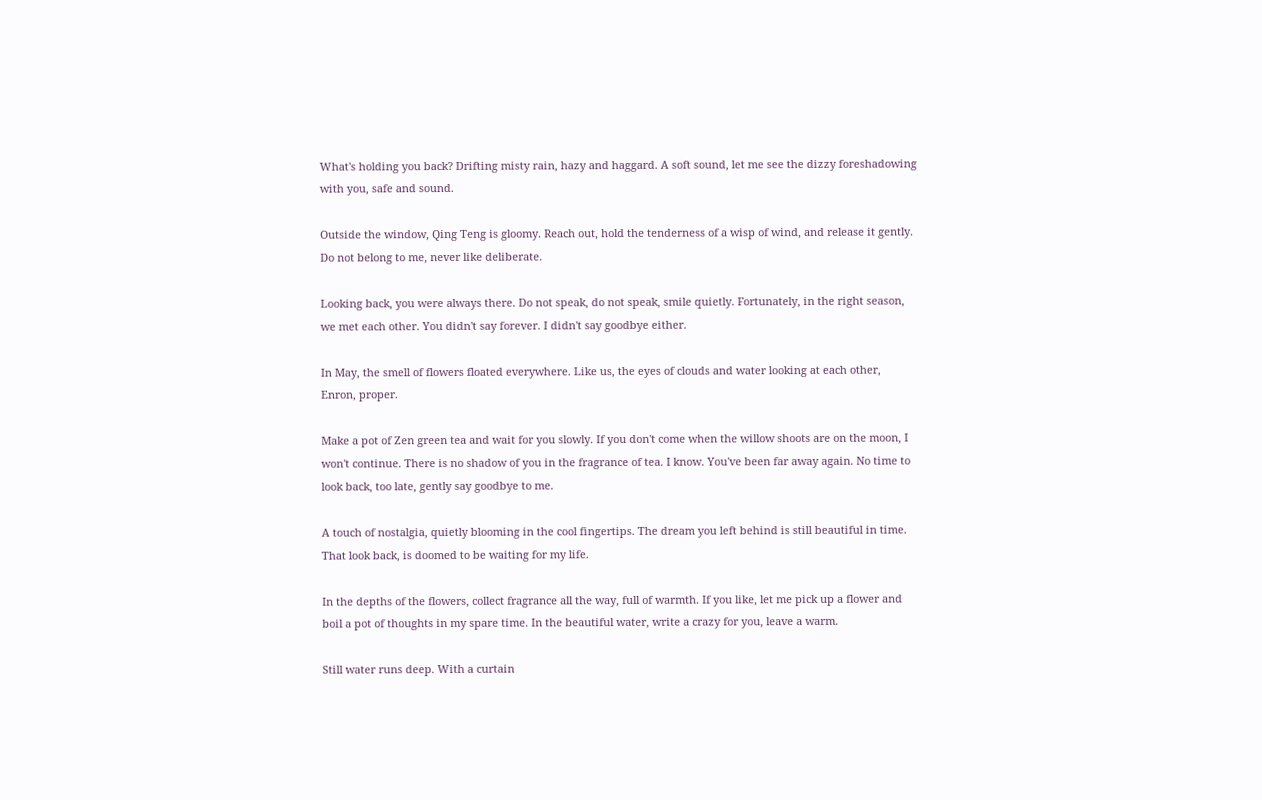What's holding you back? Drifting misty rain, hazy and haggard. A soft sound, let me see the dizzy foreshadowing with you, safe and sound.

Outside the window, Qing Teng is gloomy. Reach out, hold the tenderness of a wisp of wind, and release it gently. Do not belong to me, never like deliberate.

Looking back, you were always there. Do not speak, do not speak, smile quietly. Fortunately, in the right season, we met each other. You didn't say forever. I didn't say goodbye either.

In May, the smell of flowers floated everywhere. Like us, the eyes of clouds and water looking at each other, Enron, proper.

Make a pot of Zen green tea and wait for you slowly. If you don't come when the willow shoots are on the moon, I won't continue. There is no shadow of you in the fragrance of tea. I know. You've been far away again. No time to look back, too late, gently say goodbye to me.

A touch of nostalgia, quietly blooming in the cool fingertips. The dream you left behind is still beautiful in time. That look back, is doomed to be waiting for my life.

In the depths of the flowers, collect fragrance all the way, full of warmth. If you like, let me pick up a flower and boil a pot of thoughts in my spare time. In the beautiful water, write a crazy for you, leave a warm.

Still water runs deep. With a curtain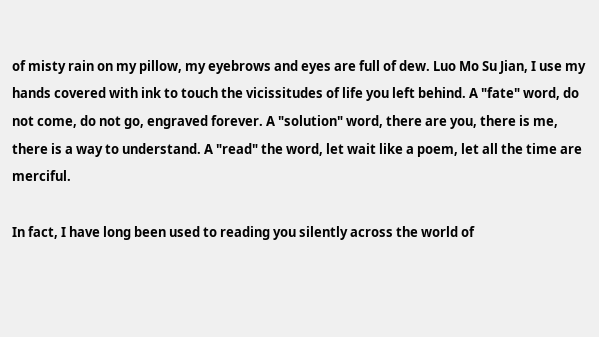of misty rain on my pillow, my eyebrows and eyes are full of dew. Luo Mo Su Jian, I use my hands covered with ink to touch the vicissitudes of life you left behind. A "fate" word, do not come, do not go, engraved forever. A "solution" word, there are you, there is me, there is a way to understand. A "read" the word, let wait like a poem, let all the time are merciful.

In fact, I have long been used to reading you silently across the world of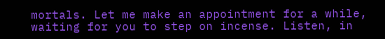mortals. Let me make an appointment for a while, waiting for you to step on incense. Listen, in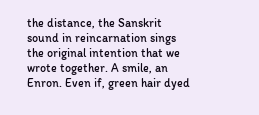the distance, the Sanskrit sound in reincarnation sings the original intention that we wrote together. A smile, an Enron. Even if, green hair dyed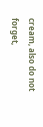cream, also do not forget,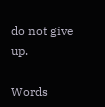do not give up.

Words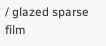/ glazed sparse film